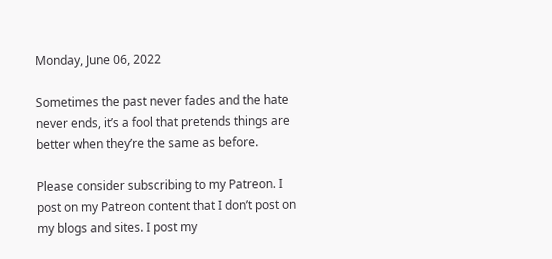Monday, June 06, 2022

Sometimes the past never fades and the hate never ends, it’s a fool that pretends things are better when they’re the same as before.

Please consider subscribing to my Patreon. I post on my Patreon content that I don’t post on my blogs and sites. I post my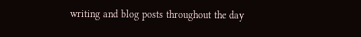writing and blog posts throughout the day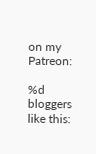on my Patreon:

%d bloggers like this: